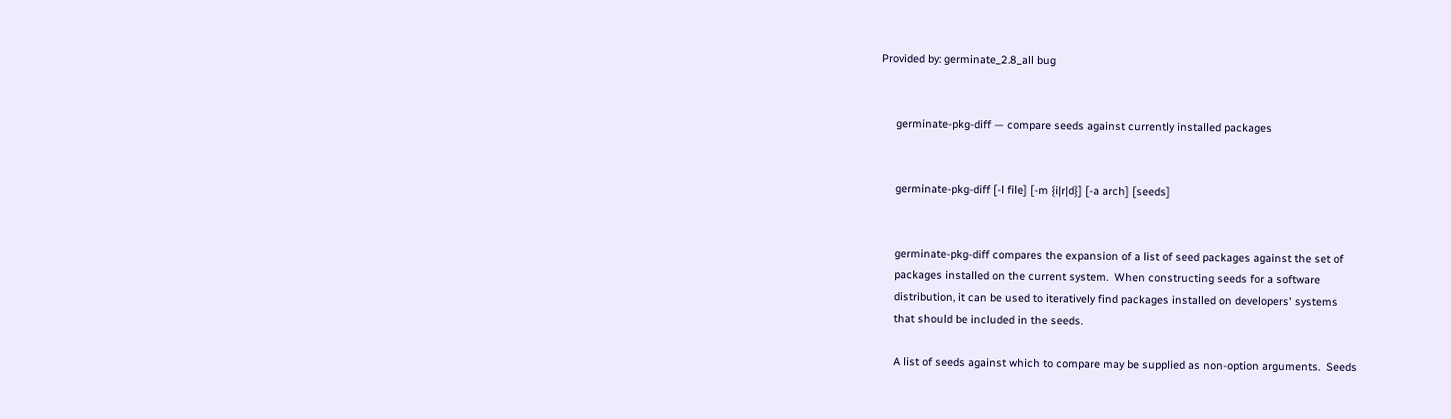Provided by: germinate_2.8_all bug


     germinate-pkg-diff — compare seeds against currently installed packages


     germinate-pkg-diff [-l file] [-m {i|r|d}] [-a arch] [seeds]


     germinate-pkg-diff compares the expansion of a list of seed packages against the set of
     packages installed on the current system.  When constructing seeds for a software
     distribution, it can be used to iteratively find packages installed on developers' systems
     that should be included in the seeds.

     A list of seeds against which to compare may be supplied as non-option arguments.  Seeds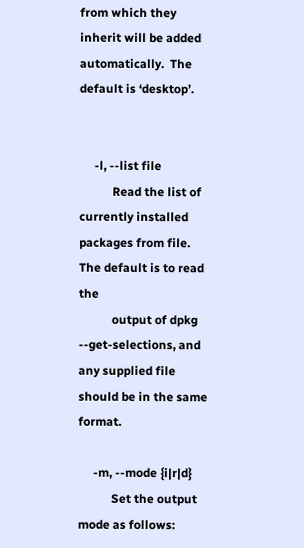from which they inherit will be added automatically.  The default is ‘desktop’.


     -l, --list file
           Read the list of currently installed packages from file.  The default is to read the
           output of dpkg --get-selections, and any supplied file should be in the same format.

     -m, --mode {i|r|d}
           Set the output mode as follows: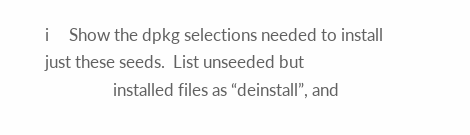i     Show the dpkg selections needed to install just these seeds.  List unseeded but
                 installed files as “deinstall”, and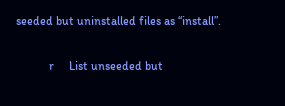seeded but uninstalled files as “install”.

           r     List unseeded but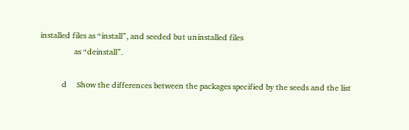installed files as “install”, and seeded but uninstalled files
                 as “deinstall”.

           d     Show the differences between the packages specified by the seeds and the list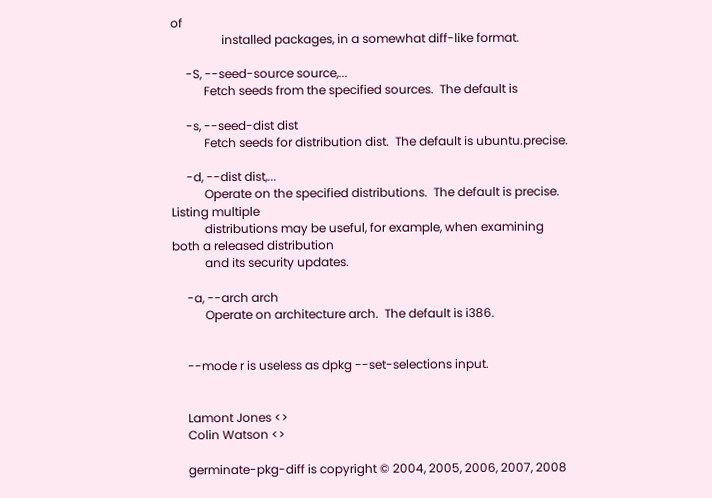of
                 installed packages, in a somewhat diff-like format.

     -S, --seed-source source,...
           Fetch seeds from the specified sources.  The default is

     -s, --seed-dist dist
           Fetch seeds for distribution dist.  The default is ubuntu.precise.

     -d, --dist dist,...
           Operate on the specified distributions.  The default is precise.  Listing multiple
           distributions may be useful, for example, when examining both a released distribution
           and its security updates.

     -a, --arch arch
           Operate on architecture arch.  The default is i386.


     --mode r is useless as dpkg --set-selections input.


     Lamont Jones <>
     Colin Watson <>

     germinate-pkg-diff is copyright © 2004, 2005, 2006, 2007, 2008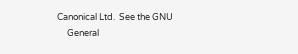Canonical Ltd.  See the GNU
     General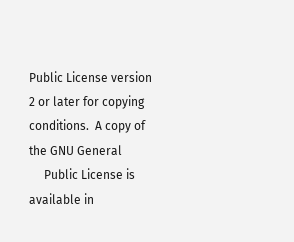Public License version 2 or later for copying conditions.  A copy of the GNU General
     Public License is available in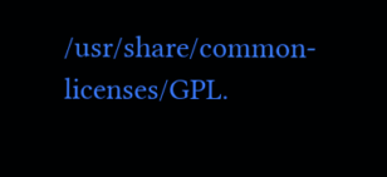/usr/share/common-licenses/GPL.